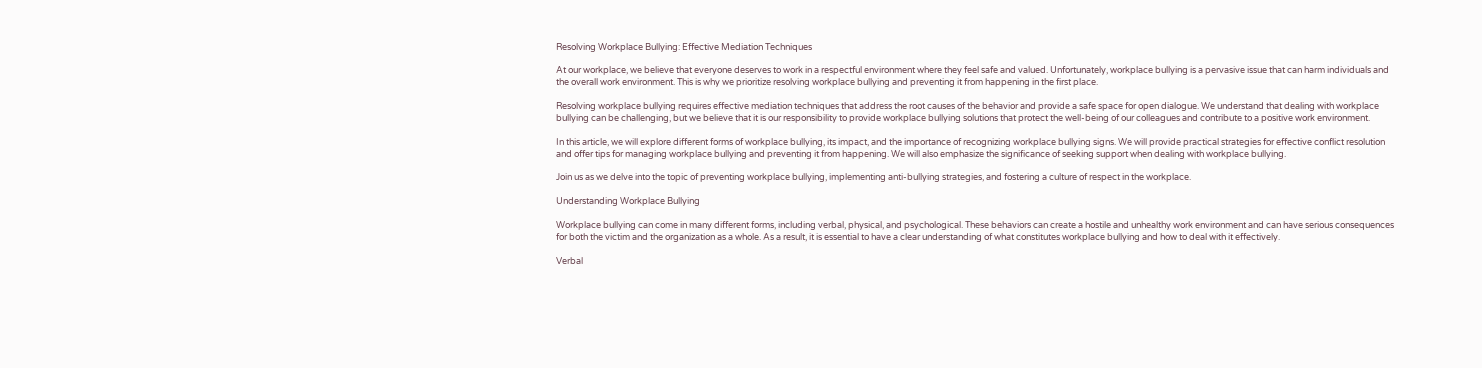Resolving Workplace Bullying: Effective Mediation Techniques

At our workplace, we believe that everyone deserves to work in a respectful environment where they feel safe and valued. Unfortunately, workplace bullying is a pervasive issue that can harm individuals and the overall work environment. This is why we prioritize resolving workplace bullying and preventing it from happening in the first place.

Resolving workplace bullying requires effective mediation techniques that address the root causes of the behavior and provide a safe space for open dialogue. We understand that dealing with workplace bullying can be challenging, but we believe that it is our responsibility to provide workplace bullying solutions that protect the well-being of our colleagues and contribute to a positive work environment.

In this article, we will explore different forms of workplace bullying, its impact, and the importance of recognizing workplace bullying signs. We will provide practical strategies for effective conflict resolution and offer tips for managing workplace bullying and preventing it from happening. We will also emphasize the significance of seeking support when dealing with workplace bullying.

Join us as we delve into the topic of preventing workplace bullying, implementing anti-bullying strategies, and fostering a culture of respect in the workplace.

Understanding Workplace Bullying

Workplace bullying can come in many different forms, including verbal, physical, and psychological. These behaviors can create a hostile and unhealthy work environment and can have serious consequences for both the victim and the organization as a whole. As a result, it is essential to have a clear understanding of what constitutes workplace bullying and how to deal with it effectively.

Verbal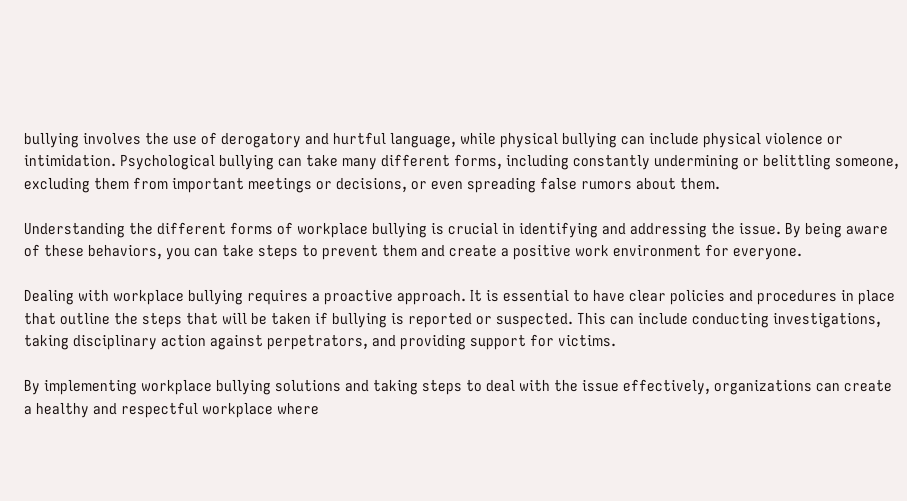bullying involves the use of derogatory and hurtful language, while physical bullying can include physical violence or intimidation. Psychological bullying can take many different forms, including constantly undermining or belittling someone, excluding them from important meetings or decisions, or even spreading false rumors about them.

Understanding the different forms of workplace bullying is crucial in identifying and addressing the issue. By being aware of these behaviors, you can take steps to prevent them and create a positive work environment for everyone.

Dealing with workplace bullying requires a proactive approach. It is essential to have clear policies and procedures in place that outline the steps that will be taken if bullying is reported or suspected. This can include conducting investigations, taking disciplinary action against perpetrators, and providing support for victims.

By implementing workplace bullying solutions and taking steps to deal with the issue effectively, organizations can create a healthy and respectful workplace where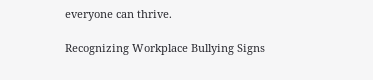everyone can thrive.

Recognizing Workplace Bullying Signs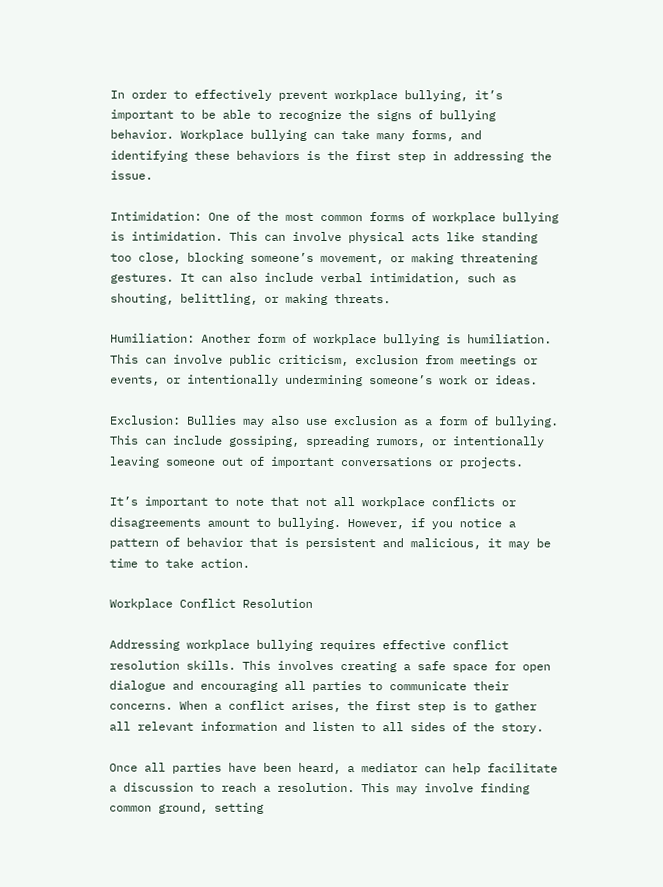In order to effectively prevent workplace bullying, it’s important to be able to recognize the signs of bullying behavior. Workplace bullying can take many forms, and identifying these behaviors is the first step in addressing the issue.

Intimidation: One of the most common forms of workplace bullying is intimidation. This can involve physical acts like standing too close, blocking someone’s movement, or making threatening gestures. It can also include verbal intimidation, such as shouting, belittling, or making threats.

Humiliation: Another form of workplace bullying is humiliation. This can involve public criticism, exclusion from meetings or events, or intentionally undermining someone’s work or ideas.

Exclusion: Bullies may also use exclusion as a form of bullying. This can include gossiping, spreading rumors, or intentionally leaving someone out of important conversations or projects.

It’s important to note that not all workplace conflicts or disagreements amount to bullying. However, if you notice a pattern of behavior that is persistent and malicious, it may be time to take action.

Workplace Conflict Resolution

Addressing workplace bullying requires effective conflict resolution skills. This involves creating a safe space for open dialogue and encouraging all parties to communicate their concerns. When a conflict arises, the first step is to gather all relevant information and listen to all sides of the story.

Once all parties have been heard, a mediator can help facilitate a discussion to reach a resolution. This may involve finding common ground, setting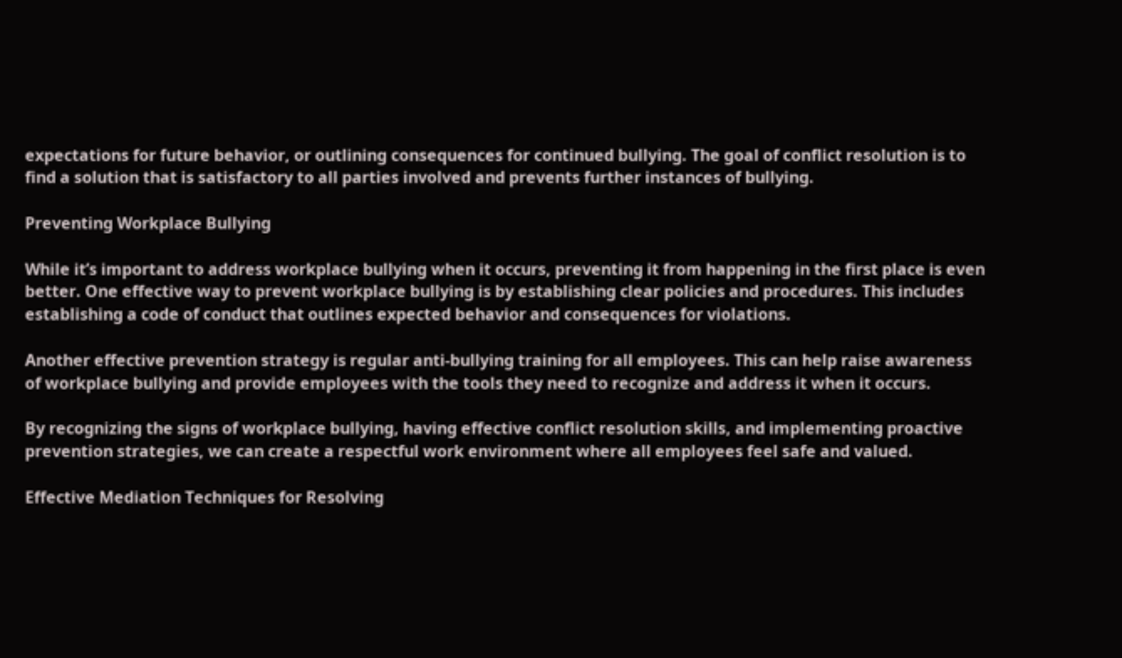expectations for future behavior, or outlining consequences for continued bullying. The goal of conflict resolution is to find a solution that is satisfactory to all parties involved and prevents further instances of bullying.

Preventing Workplace Bullying

While it’s important to address workplace bullying when it occurs, preventing it from happening in the first place is even better. One effective way to prevent workplace bullying is by establishing clear policies and procedures. This includes establishing a code of conduct that outlines expected behavior and consequences for violations.

Another effective prevention strategy is regular anti-bullying training for all employees. This can help raise awareness of workplace bullying and provide employees with the tools they need to recognize and address it when it occurs.

By recognizing the signs of workplace bullying, having effective conflict resolution skills, and implementing proactive prevention strategies, we can create a respectful work environment where all employees feel safe and valued.

Effective Mediation Techniques for Resolving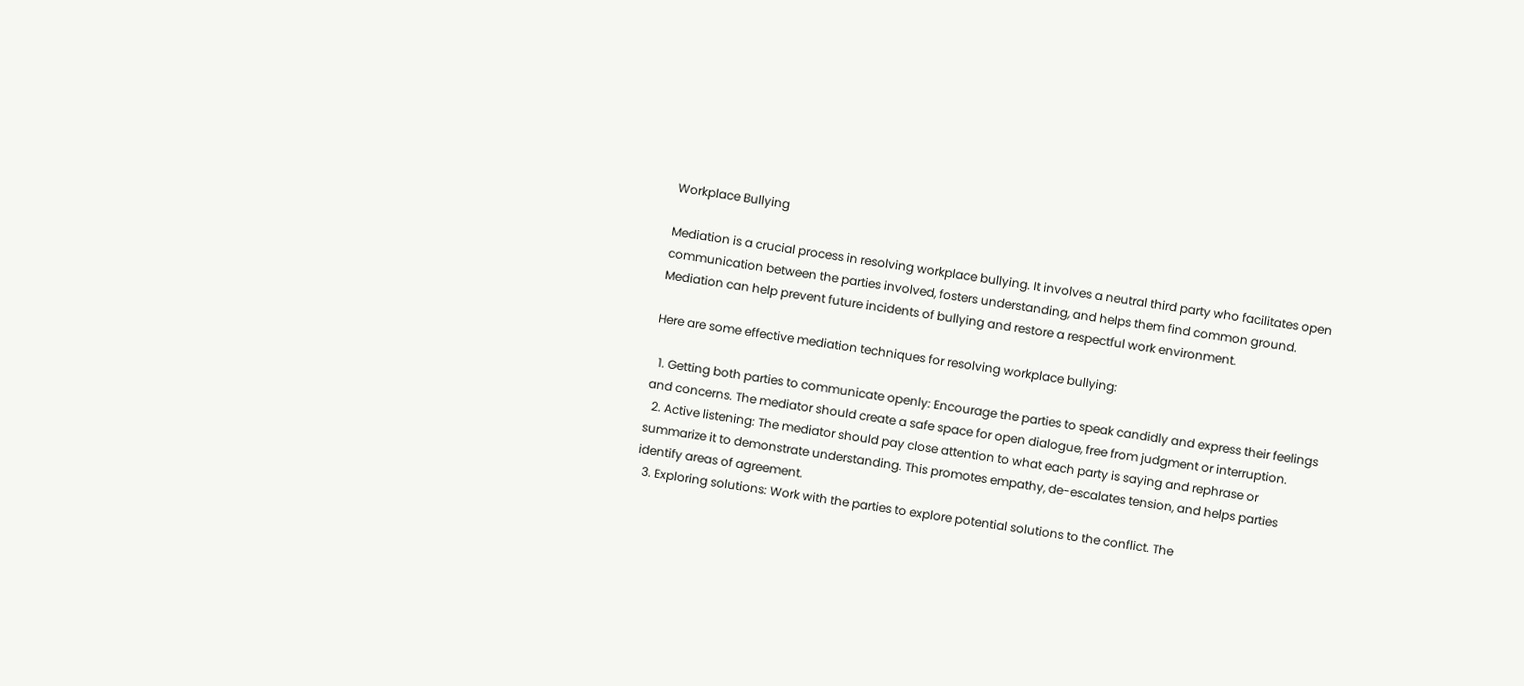Workplace Bullying

Mediation is a crucial process in resolving workplace bullying. It involves a neutral third party who facilitates open communication between the parties involved, fosters understanding, and helps them find common ground. Mediation can help prevent future incidents of bullying and restore a respectful work environment.

Here are some effective mediation techniques for resolving workplace bullying:

  1. Getting both parties to communicate openly: Encourage the parties to speak candidly and express their feelings and concerns. The mediator should create a safe space for open dialogue, free from judgment or interruption.
  2. Active listening: The mediator should pay close attention to what each party is saying and rephrase or summarize it to demonstrate understanding. This promotes empathy, de-escalates tension, and helps parties identify areas of agreement.
  3. Exploring solutions: Work with the parties to explore potential solutions to the conflict. The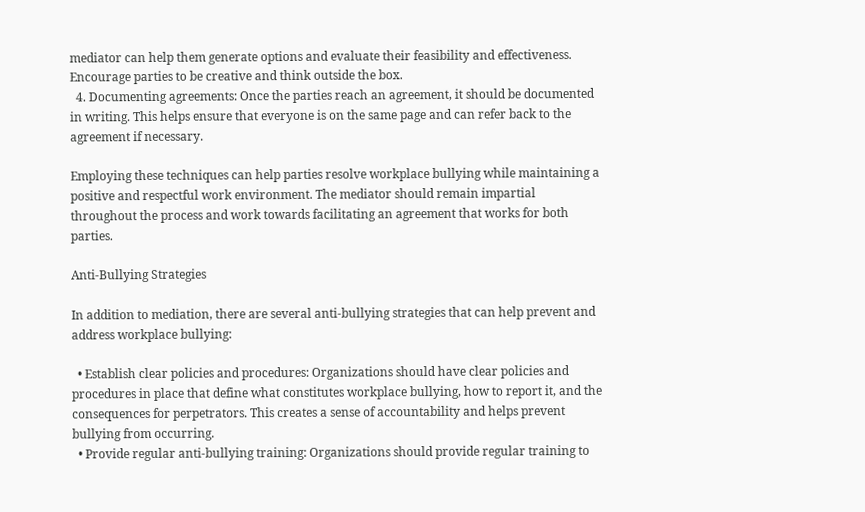mediator can help them generate options and evaluate their feasibility and effectiveness. Encourage parties to be creative and think outside the box.
  4. Documenting agreements: Once the parties reach an agreement, it should be documented in writing. This helps ensure that everyone is on the same page and can refer back to the agreement if necessary.

Employing these techniques can help parties resolve workplace bullying while maintaining a positive and respectful work environment. The mediator should remain impartial throughout the process and work towards facilitating an agreement that works for both parties.

Anti-Bullying Strategies

In addition to mediation, there are several anti-bullying strategies that can help prevent and address workplace bullying:

  • Establish clear policies and procedures: Organizations should have clear policies and procedures in place that define what constitutes workplace bullying, how to report it, and the consequences for perpetrators. This creates a sense of accountability and helps prevent bullying from occurring.
  • Provide regular anti-bullying training: Organizations should provide regular training to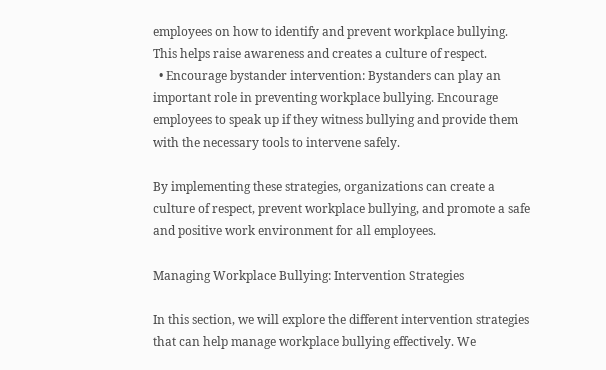employees on how to identify and prevent workplace bullying. This helps raise awareness and creates a culture of respect.
  • Encourage bystander intervention: Bystanders can play an important role in preventing workplace bullying. Encourage employees to speak up if they witness bullying and provide them with the necessary tools to intervene safely.

By implementing these strategies, organizations can create a culture of respect, prevent workplace bullying, and promote a safe and positive work environment for all employees.

Managing Workplace Bullying: Intervention Strategies

In this section, we will explore the different intervention strategies that can help manage workplace bullying effectively. We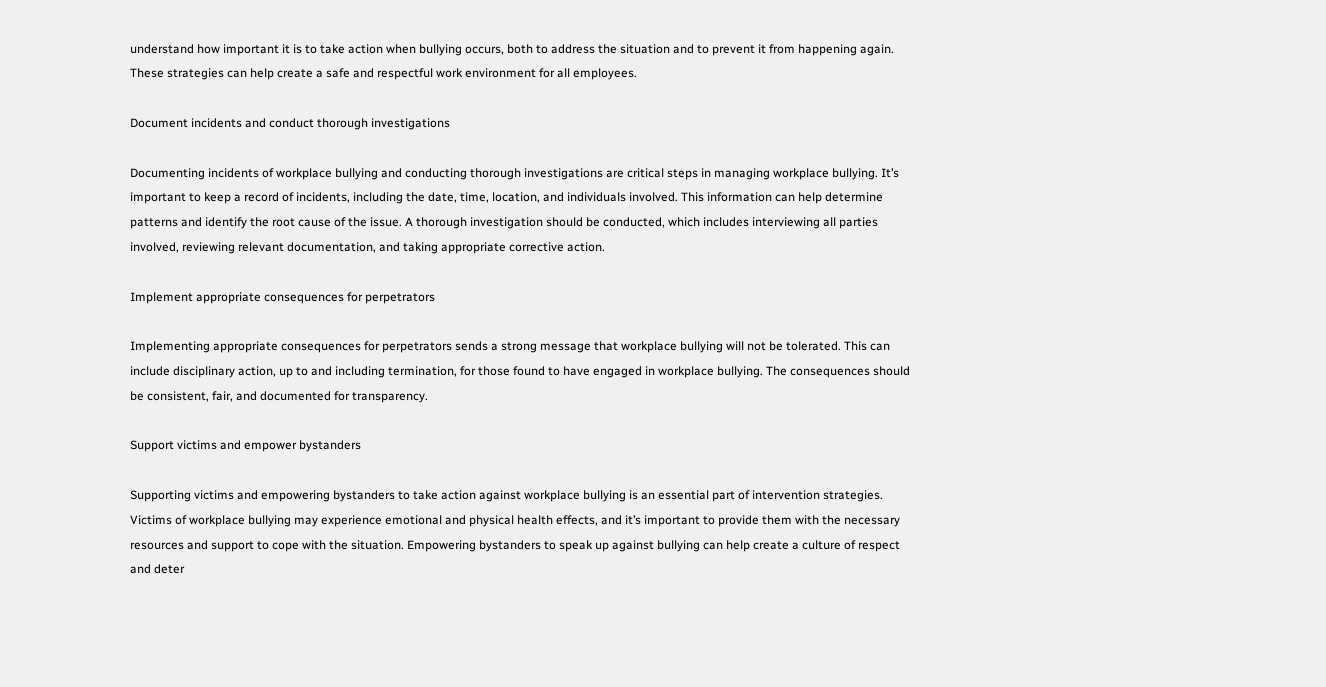understand how important it is to take action when bullying occurs, both to address the situation and to prevent it from happening again. These strategies can help create a safe and respectful work environment for all employees.

Document incidents and conduct thorough investigations

Documenting incidents of workplace bullying and conducting thorough investigations are critical steps in managing workplace bullying. It’s important to keep a record of incidents, including the date, time, location, and individuals involved. This information can help determine patterns and identify the root cause of the issue. A thorough investigation should be conducted, which includes interviewing all parties involved, reviewing relevant documentation, and taking appropriate corrective action.

Implement appropriate consequences for perpetrators

Implementing appropriate consequences for perpetrators sends a strong message that workplace bullying will not be tolerated. This can include disciplinary action, up to and including termination, for those found to have engaged in workplace bullying. The consequences should be consistent, fair, and documented for transparency.

Support victims and empower bystanders

Supporting victims and empowering bystanders to take action against workplace bullying is an essential part of intervention strategies. Victims of workplace bullying may experience emotional and physical health effects, and it’s important to provide them with the necessary resources and support to cope with the situation. Empowering bystanders to speak up against bullying can help create a culture of respect and deter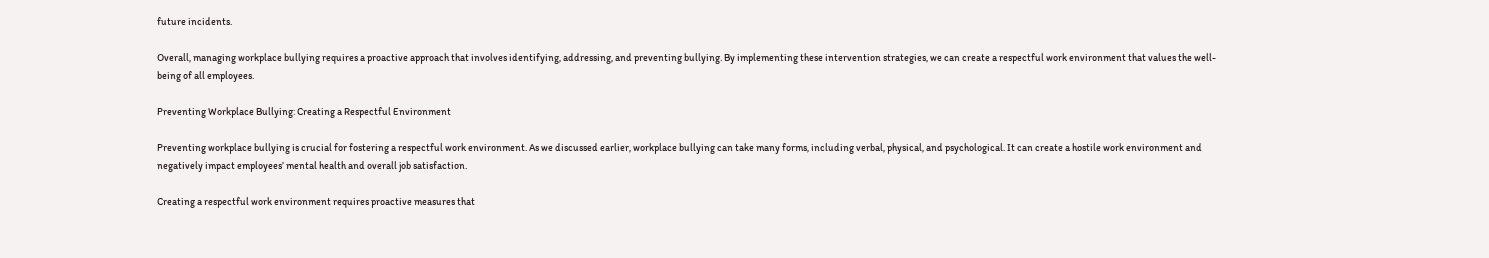future incidents.

Overall, managing workplace bullying requires a proactive approach that involves identifying, addressing, and preventing bullying. By implementing these intervention strategies, we can create a respectful work environment that values the well-being of all employees.

Preventing Workplace Bullying: Creating a Respectful Environment

Preventing workplace bullying is crucial for fostering a respectful work environment. As we discussed earlier, workplace bullying can take many forms, including verbal, physical, and psychological. It can create a hostile work environment and negatively impact employees’ mental health and overall job satisfaction.

Creating a respectful work environment requires proactive measures that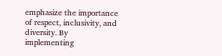emphasize the importance of respect, inclusivity, and diversity. By implementing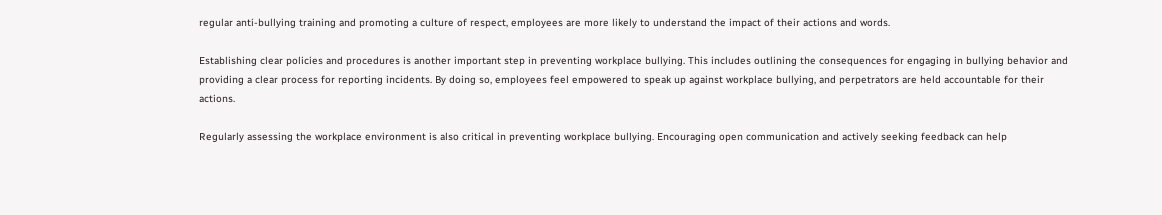regular anti-bullying training and promoting a culture of respect, employees are more likely to understand the impact of their actions and words.

Establishing clear policies and procedures is another important step in preventing workplace bullying. This includes outlining the consequences for engaging in bullying behavior and providing a clear process for reporting incidents. By doing so, employees feel empowered to speak up against workplace bullying, and perpetrators are held accountable for their actions.

Regularly assessing the workplace environment is also critical in preventing workplace bullying. Encouraging open communication and actively seeking feedback can help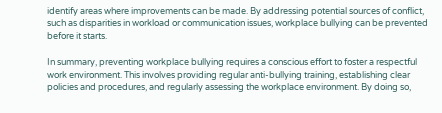identify areas where improvements can be made. By addressing potential sources of conflict, such as disparities in workload or communication issues, workplace bullying can be prevented before it starts.

In summary, preventing workplace bullying requires a conscious effort to foster a respectful work environment. This involves providing regular anti-bullying training, establishing clear policies and procedures, and regularly assessing the workplace environment. By doing so,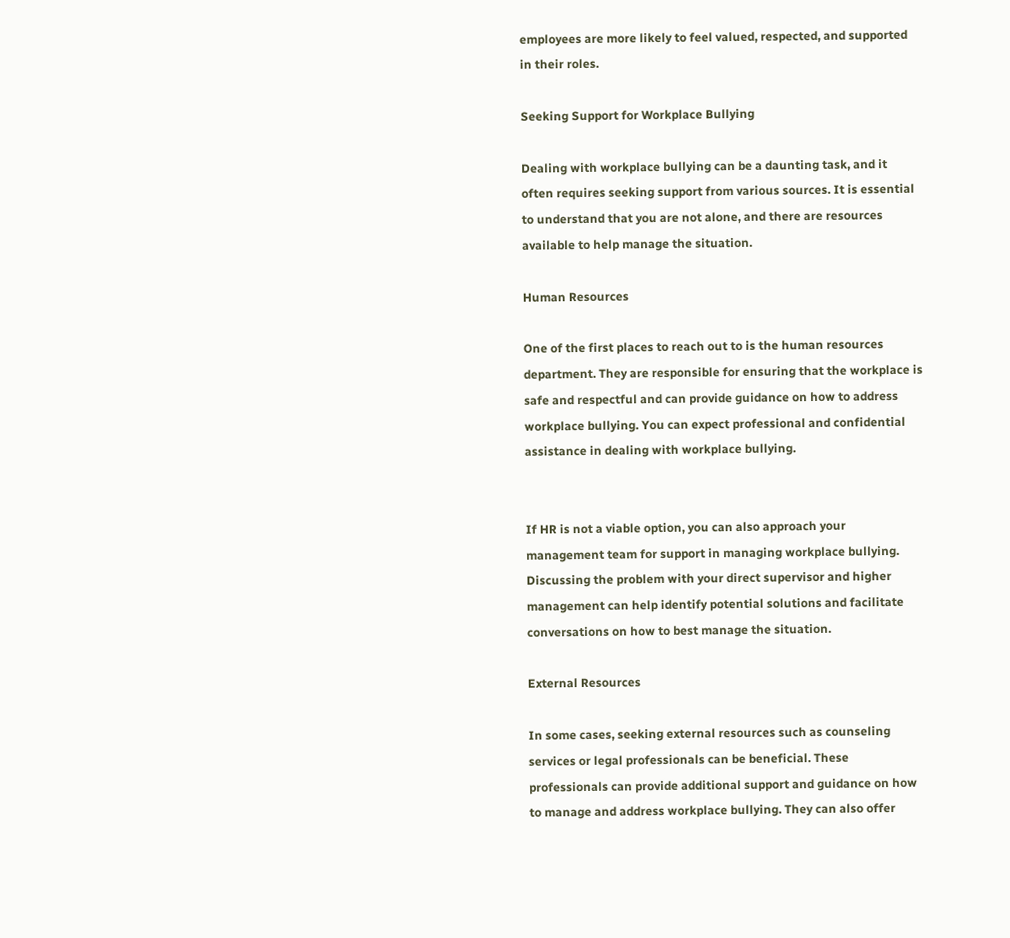employees are more likely to feel valued, respected, and supported in their roles.

Seeking Support for Workplace Bullying

Dealing with workplace bullying can be a daunting task, and it often requires seeking support from various sources. It is essential to understand that you are not alone, and there are resources available to help manage the situation.

Human Resources

One of the first places to reach out to is the human resources department. They are responsible for ensuring that the workplace is safe and respectful and can provide guidance on how to address workplace bullying. You can expect professional and confidential assistance in dealing with workplace bullying.


If HR is not a viable option, you can also approach your management team for support in managing workplace bullying. Discussing the problem with your direct supervisor and higher management can help identify potential solutions and facilitate conversations on how to best manage the situation.

External Resources

In some cases, seeking external resources such as counseling services or legal professionals can be beneficial. These professionals can provide additional support and guidance on how to manage and address workplace bullying. They can also offer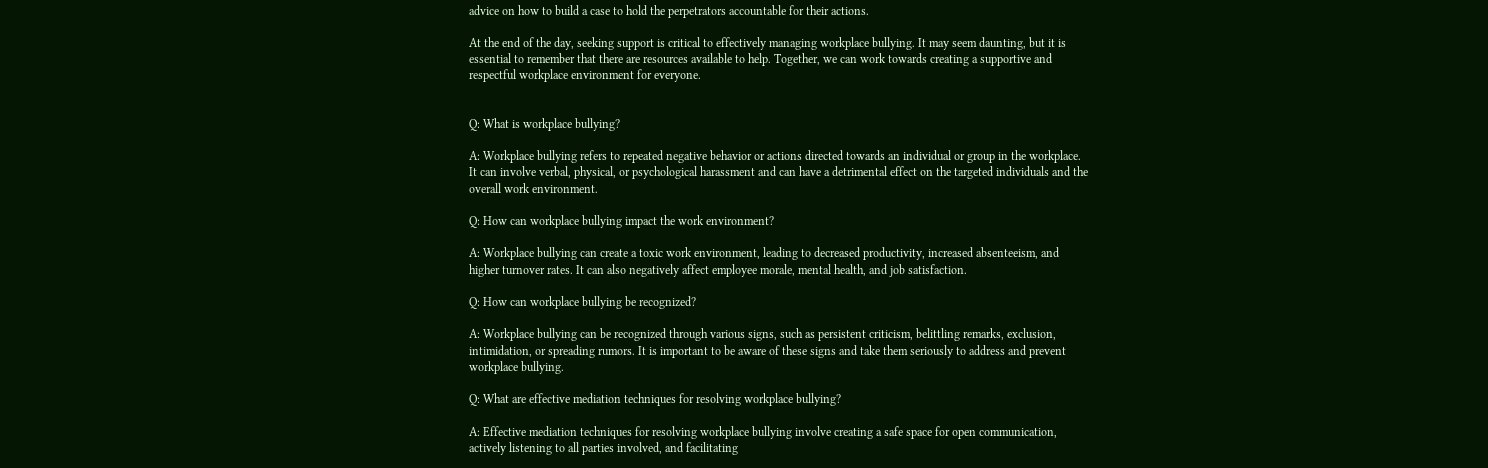advice on how to build a case to hold the perpetrators accountable for their actions.

At the end of the day, seeking support is critical to effectively managing workplace bullying. It may seem daunting, but it is essential to remember that there are resources available to help. Together, we can work towards creating a supportive and respectful workplace environment for everyone.


Q: What is workplace bullying?

A: Workplace bullying refers to repeated negative behavior or actions directed towards an individual or group in the workplace. It can involve verbal, physical, or psychological harassment and can have a detrimental effect on the targeted individuals and the overall work environment.

Q: How can workplace bullying impact the work environment?

A: Workplace bullying can create a toxic work environment, leading to decreased productivity, increased absenteeism, and higher turnover rates. It can also negatively affect employee morale, mental health, and job satisfaction.

Q: How can workplace bullying be recognized?

A: Workplace bullying can be recognized through various signs, such as persistent criticism, belittling remarks, exclusion, intimidation, or spreading rumors. It is important to be aware of these signs and take them seriously to address and prevent workplace bullying.

Q: What are effective mediation techniques for resolving workplace bullying?

A: Effective mediation techniques for resolving workplace bullying involve creating a safe space for open communication, actively listening to all parties involved, and facilitating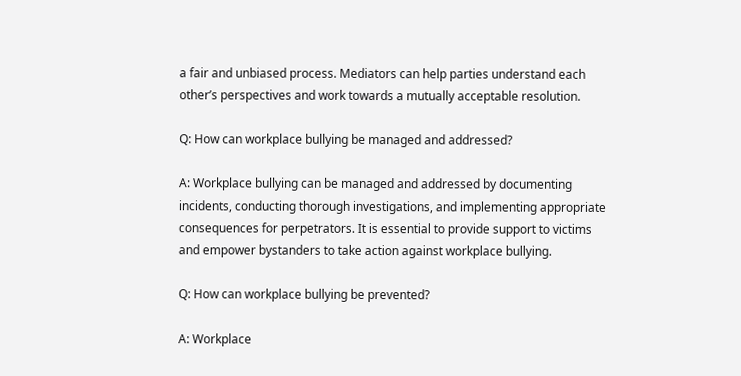a fair and unbiased process. Mediators can help parties understand each other’s perspectives and work towards a mutually acceptable resolution.

Q: How can workplace bullying be managed and addressed?

A: Workplace bullying can be managed and addressed by documenting incidents, conducting thorough investigations, and implementing appropriate consequences for perpetrators. It is essential to provide support to victims and empower bystanders to take action against workplace bullying.

Q: How can workplace bullying be prevented?

A: Workplace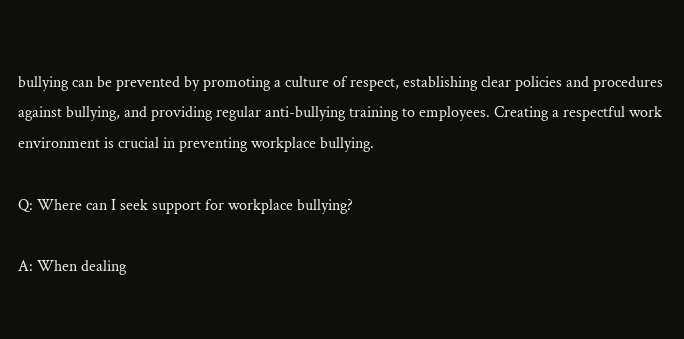bullying can be prevented by promoting a culture of respect, establishing clear policies and procedures against bullying, and providing regular anti-bullying training to employees. Creating a respectful work environment is crucial in preventing workplace bullying.

Q: Where can I seek support for workplace bullying?

A: When dealing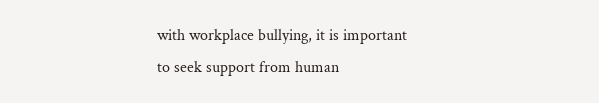with workplace bullying, it is important to seek support from human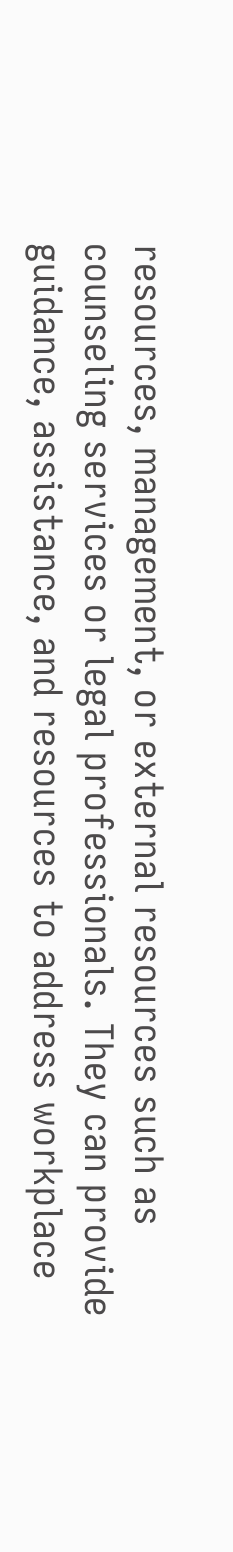resources, management, or external resources such as counseling services or legal professionals. They can provide guidance, assistance, and resources to address workplace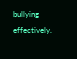bullying effectively.